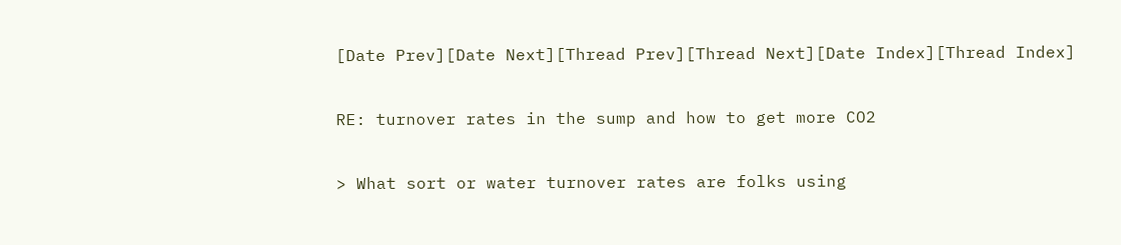[Date Prev][Date Next][Thread Prev][Thread Next][Date Index][Thread Index]

RE: turnover rates in the sump and how to get more CO2

> What sort or water turnover rates are folks using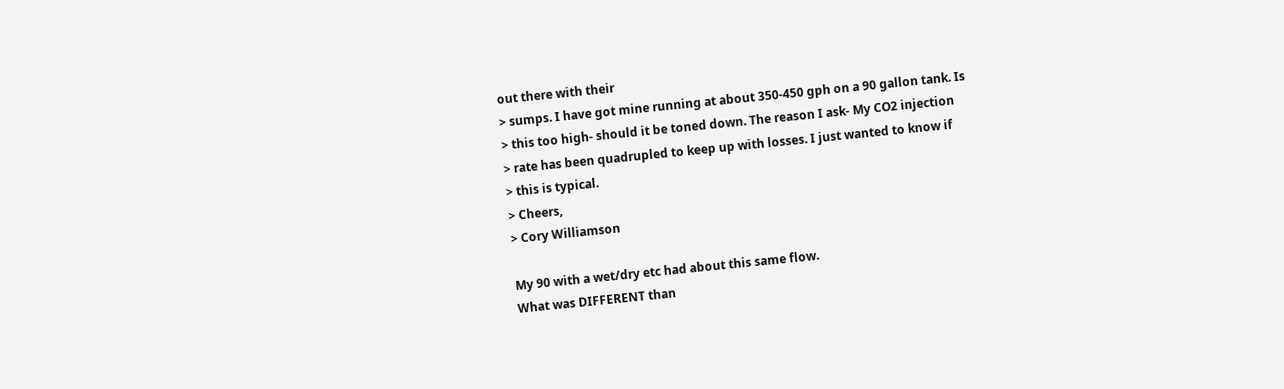out there with their
> sumps. I have got mine running at about 350-450 gph on a 90 gallon tank. Is
> this too high- should it be toned down. The reason I ask- My CO2 injection
> rate has been quadrupled to keep up with losses. I just wanted to know if
> this is typical.
> Cheers,
> Cory Williamson

My 90 with a wet/dry etc had about this same flow.
What was DIFFERENT than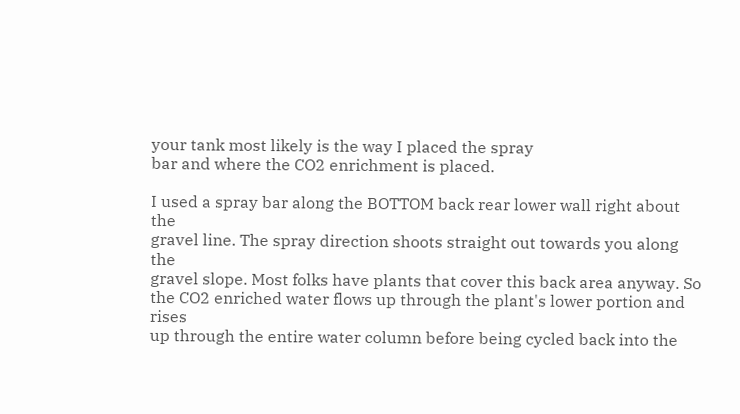your tank most likely is the way I placed the spray
bar and where the CO2 enrichment is placed.

I used a spray bar along the BOTTOM back rear lower wall right about the
gravel line. The spray direction shoots straight out towards you along the
gravel slope. Most folks have plants that cover this back area anyway. So
the CO2 enriched water flows up through the plant's lower portion and rises
up through the entire water column before being cycled back into the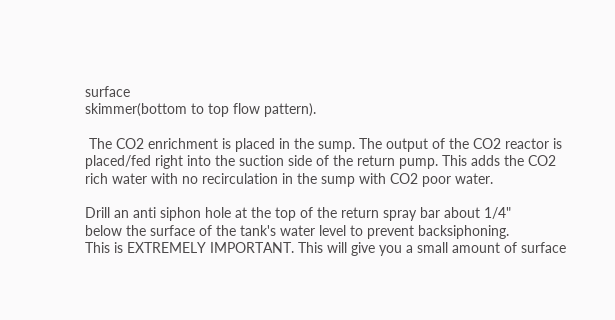surface
skimmer(bottom to top flow pattern).

 The CO2 enrichment is placed in the sump. The output of the CO2 reactor is
placed/fed right into the suction side of the return pump. This adds the CO2
rich water with no recirculation in the sump with CO2 poor water.

Drill an anti siphon hole at the top of the return spray bar about 1/4"
below the surface of the tank's water level to prevent backsiphoning.
This is EXTREMELY IMPORTANT. This will give you a small amount of surface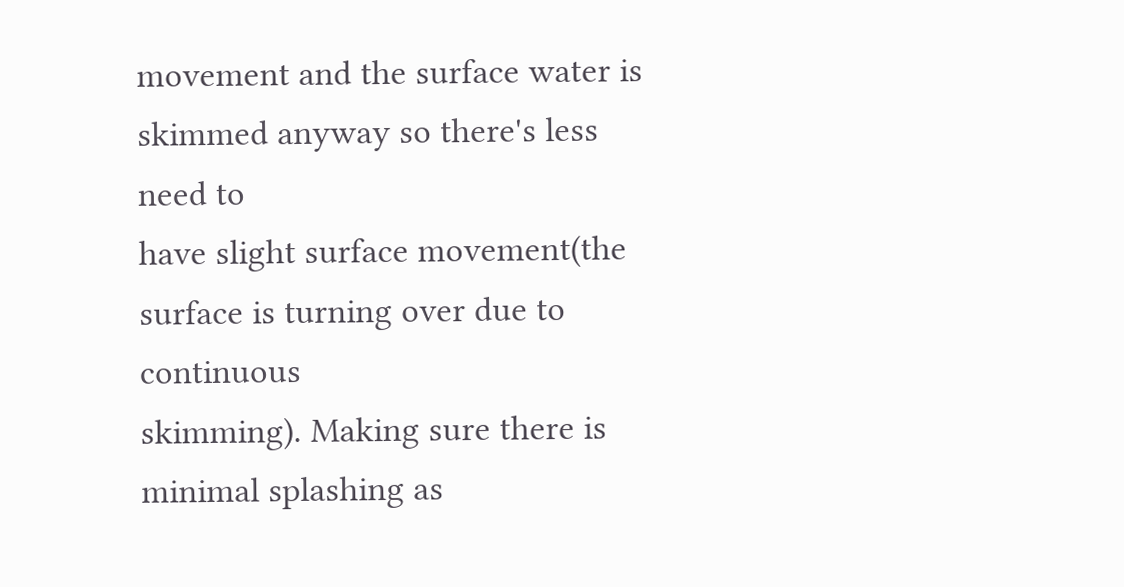movement and the surface water is skimmed anyway so there's less need to
have slight surface movement(the surface is turning over due to continuous
skimming). Making sure there is minimal splashing as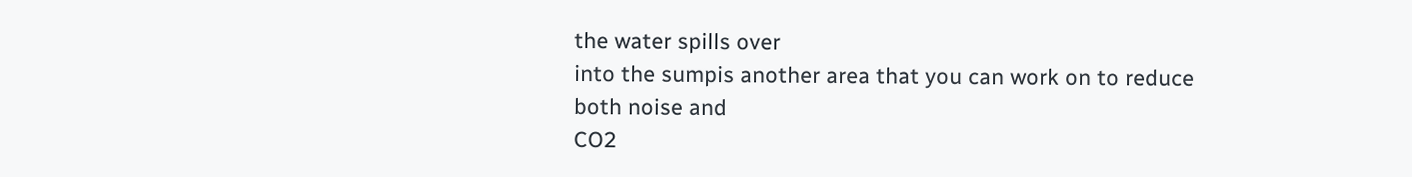the water spills over
into the sumpis another area that you can work on to reduce both noise and
CO2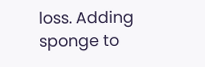loss. Adding sponge to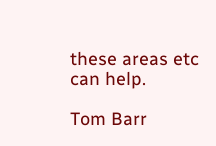these areas etc can help.

Tom Barr